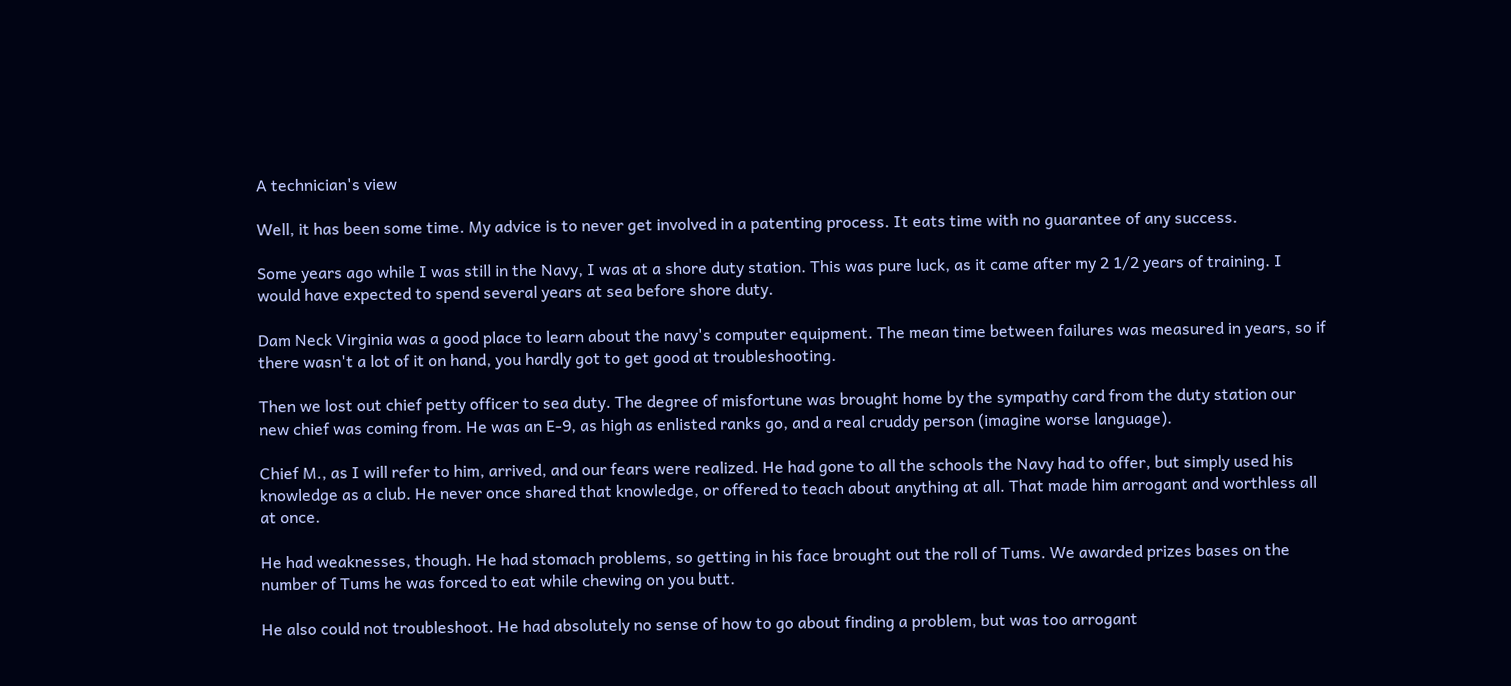A technician's view

Well, it has been some time. My advice is to never get involved in a patenting process. It eats time with no guarantee of any success.

Some years ago while I was still in the Navy, I was at a shore duty station. This was pure luck, as it came after my 2 1/2 years of training. I would have expected to spend several years at sea before shore duty.

Dam Neck Virginia was a good place to learn about the navy's computer equipment. The mean time between failures was measured in years, so if there wasn't a lot of it on hand, you hardly got to get good at troubleshooting.

Then we lost out chief petty officer to sea duty. The degree of misfortune was brought home by the sympathy card from the duty station our new chief was coming from. He was an E-9, as high as enlisted ranks go, and a real cruddy person (imagine worse language).

Chief M., as I will refer to him, arrived, and our fears were realized. He had gone to all the schools the Navy had to offer, but simply used his knowledge as a club. He never once shared that knowledge, or offered to teach about anything at all. That made him arrogant and worthless all at once.

He had weaknesses, though. He had stomach problems, so getting in his face brought out the roll of Tums. We awarded prizes bases on the number of Tums he was forced to eat while chewing on you butt.

He also could not troubleshoot. He had absolutely no sense of how to go about finding a problem, but was too arrogant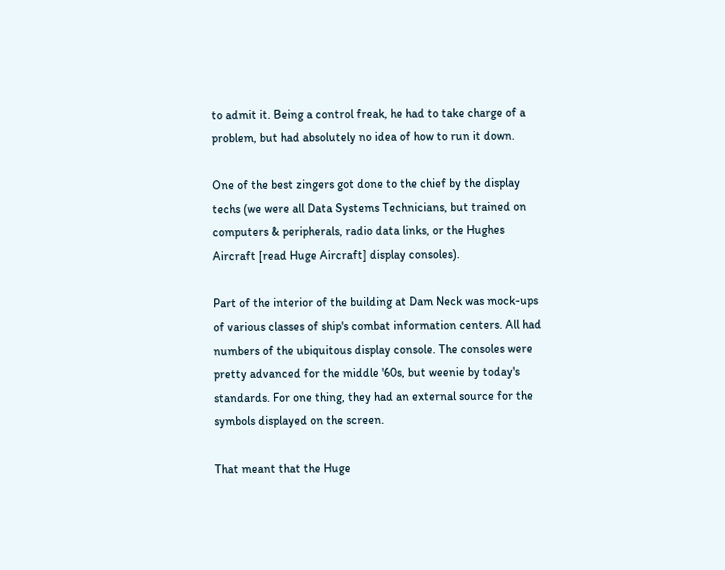to admit it. Being a control freak, he had to take charge of a problem, but had absolutely no idea of how to run it down.

One of the best zingers got done to the chief by the display techs (we were all Data Systems Technicians, but trained on computers & peripherals, radio data links, or the Hughes Aircraft [read Huge Aircraft] display consoles).

Part of the interior of the building at Dam Neck was mock-ups of various classes of ship's combat information centers. All had numbers of the ubiquitous display console. The consoles were pretty advanced for the middle '60s, but weenie by today's standards. For one thing, they had an external source for the symbols displayed on the screen.

That meant that the Huge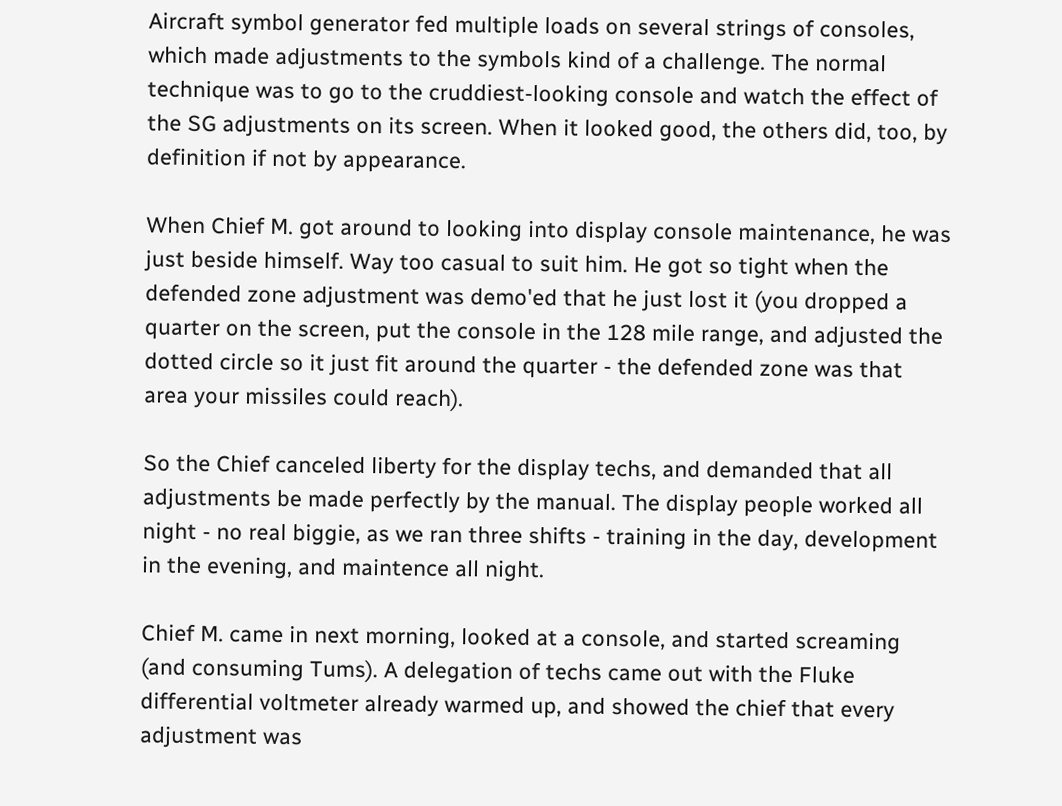Aircraft symbol generator fed multiple loads on several strings of consoles, which made adjustments to the symbols kind of a challenge. The normal technique was to go to the cruddiest-looking console and watch the effect of the SG adjustments on its screen. When it looked good, the others did, too, by definition if not by appearance.

When Chief M. got around to looking into display console maintenance, he was just beside himself. Way too casual to suit him. He got so tight when the defended zone adjustment was demo'ed that he just lost it (you dropped a quarter on the screen, put the console in the 128 mile range, and adjusted the dotted circle so it just fit around the quarter - the defended zone was that area your missiles could reach).

So the Chief canceled liberty for the display techs, and demanded that all adjustments be made perfectly by the manual. The display people worked all night - no real biggie, as we ran three shifts - training in the day, development in the evening, and maintence all night.

Chief M. came in next morning, looked at a console, and started screaming (and consuming Tums). A delegation of techs came out with the Fluke differential voltmeter already warmed up, and showed the chief that every adjustment was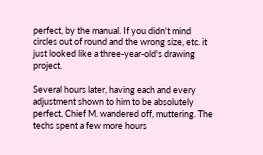perfect, by the manual. If you didn't mind circles out of round and the wrong size, etc. it just looked like a three-year-old's drawing project.

Several hours later, having each and every adjustment shown to him to be absolutely perfect, Chief M. wandered off, muttering. The techs spent a few more hours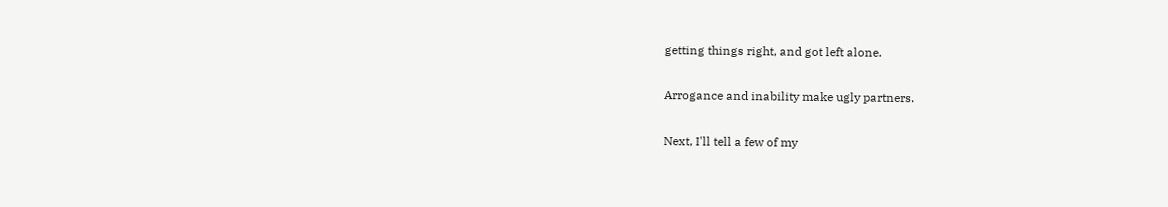getting things right, and got left alone.

Arrogance and inability make ugly partners.

Next, I'll tell a few of my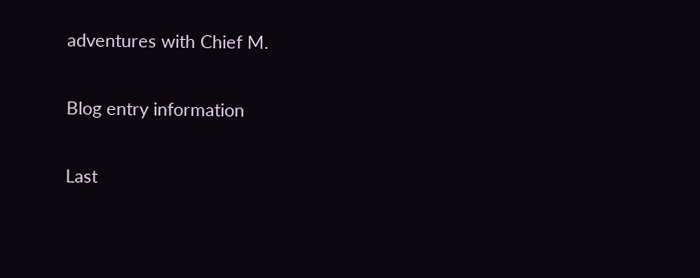adventures with Chief M.

Blog entry information

Last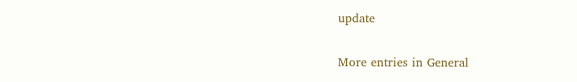update

More entries in General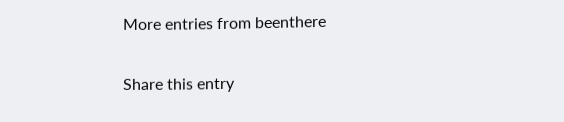More entries from beenthere

Share this entry